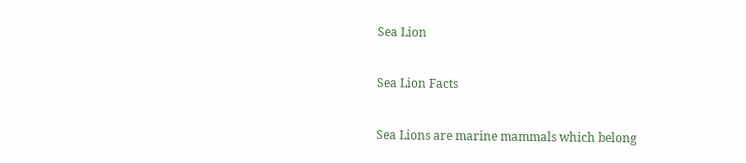Sea Lion

Sea Lion Facts

Sea Lions are marine mammals which belong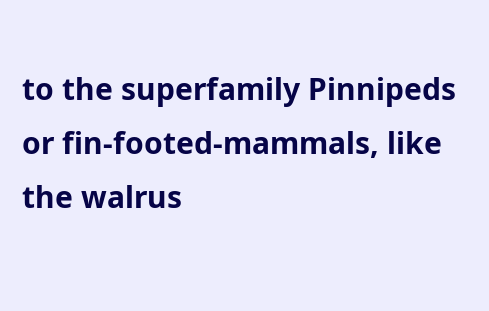to the superfamily Pinnipeds or fin-footed-mammals, like the walrus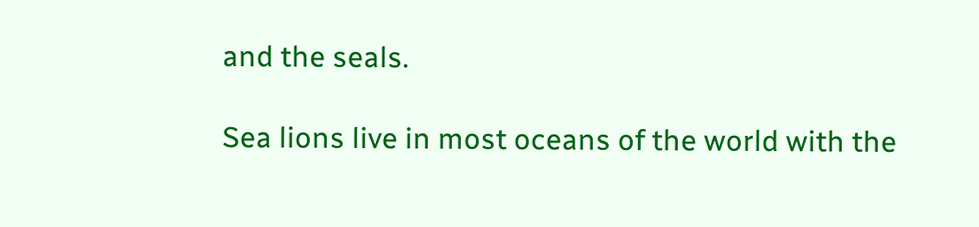and the seals.

Sea lions live in most oceans of the world with the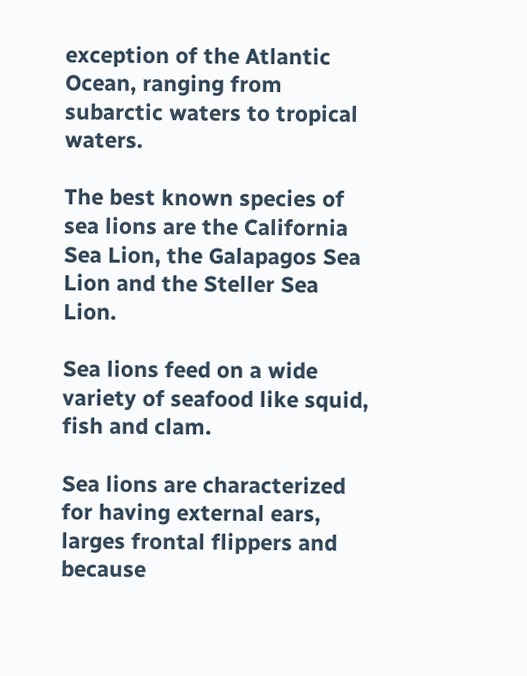exception of the Atlantic Ocean, ranging from subarctic waters to tropical waters.

The best known species of sea lions are the California Sea Lion, the Galapagos Sea Lion and the Steller Sea Lion.

Sea lions feed on a wide variety of seafood like squid, fish and clam.

Sea lions are characterized for having external ears, larges frontal flippers and because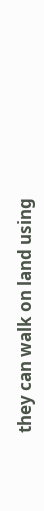they can walk on land using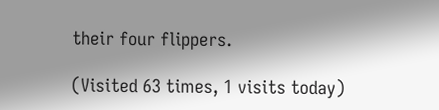their four flippers.

(Visited 63 times, 1 visits today)